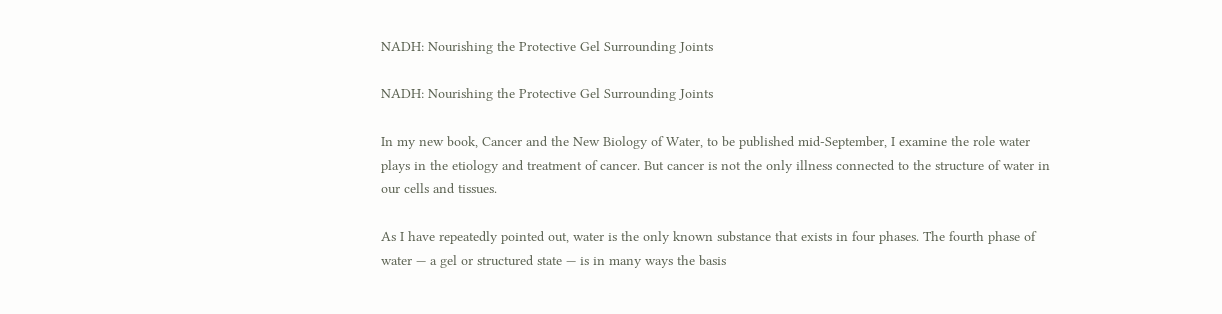NADH: Nourishing the Protective Gel Surrounding Joints

NADH: Nourishing the Protective Gel Surrounding Joints

In my new book, Cancer and the New Biology of Water, to be published mid-September, I examine the role water plays in the etiology and treatment of cancer. But cancer is not the only illness connected to the structure of water in our cells and tissues.

As I have repeatedly pointed out, water is the only known substance that exists in four phases. The fourth phase of water — a gel or structured state — is in many ways the basis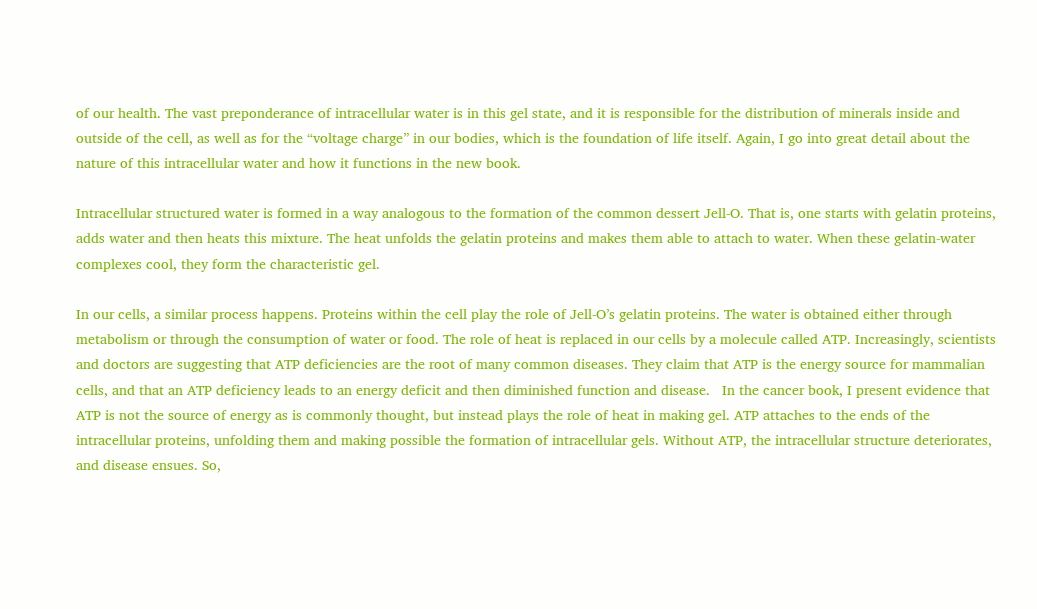of our health. The vast preponderance of intracellular water is in this gel state, and it is responsible for the distribution of minerals inside and outside of the cell, as well as for the “voltage charge” in our bodies, which is the foundation of life itself. Again, I go into great detail about the nature of this intracellular water and how it functions in the new book.

Intracellular structured water is formed in a way analogous to the formation of the common dessert Jell-O. That is, one starts with gelatin proteins, adds water and then heats this mixture. The heat unfolds the gelatin proteins and makes them able to attach to water. When these gelatin-water complexes cool, they form the characteristic gel.

In our cells, a similar process happens. Proteins within the cell play the role of Jell-O’s gelatin proteins. The water is obtained either through metabolism or through the consumption of water or food. The role of heat is replaced in our cells by a molecule called ATP. Increasingly, scientists and doctors are suggesting that ATP deficiencies are the root of many common diseases. They claim that ATP is the energy source for mammalian cells, and that an ATP deficiency leads to an energy deficit and then diminished function and disease.   In the cancer book, I present evidence that ATP is not the source of energy as is commonly thought, but instead plays the role of heat in making gel. ATP attaches to the ends of the intracellular proteins, unfolding them and making possible the formation of intracellular gels. Without ATP, the intracellular structure deteriorates, and disease ensues. So,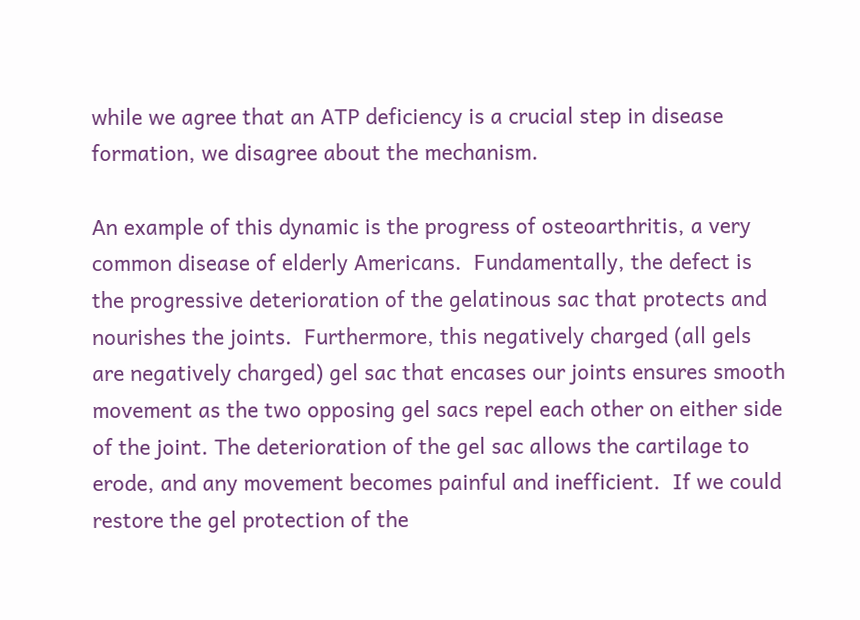while we agree that an ATP deficiency is a crucial step in disease formation, we disagree about the mechanism.

An example of this dynamic is the progress of osteoarthritis, a very common disease of elderly Americans.  Fundamentally, the defect is the progressive deterioration of the gelatinous sac that protects and nourishes the joints.  Furthermore, this negatively charged (all gels are negatively charged) gel sac that encases our joints ensures smooth movement as the two opposing gel sacs repel each other on either side of the joint. The deterioration of the gel sac allows the cartilage to erode, and any movement becomes painful and inefficient.  If we could restore the gel protection of the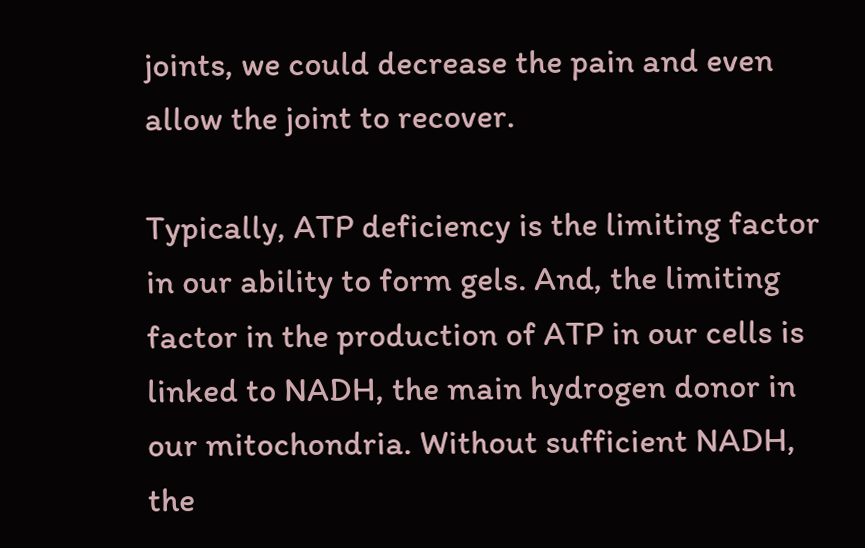joints, we could decrease the pain and even allow the joint to recover.

Typically, ATP deficiency is the limiting factor in our ability to form gels. And, the limiting factor in the production of ATP in our cells is linked to NADH, the main hydrogen donor in our mitochondria. Without sufficient NADH, the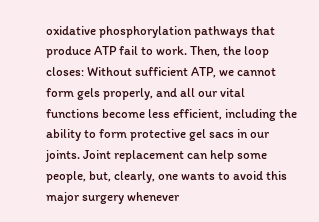oxidative phosphorylation pathways that produce ATP fail to work. Then, the loop closes: Without sufficient ATP, we cannot form gels properly, and all our vital functions become less efficient, including the ability to form protective gel sacs in our joints. Joint replacement can help some people, but, clearly, one wants to avoid this major surgery whenever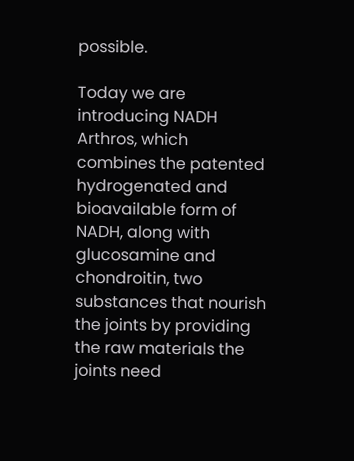possible.

Today we are introducing NADH Arthros, which combines the patented hydrogenated and bioavailable form of NADH, along with glucosamine and chondroitin, two substances that nourish the joints by providing the raw materials the joints need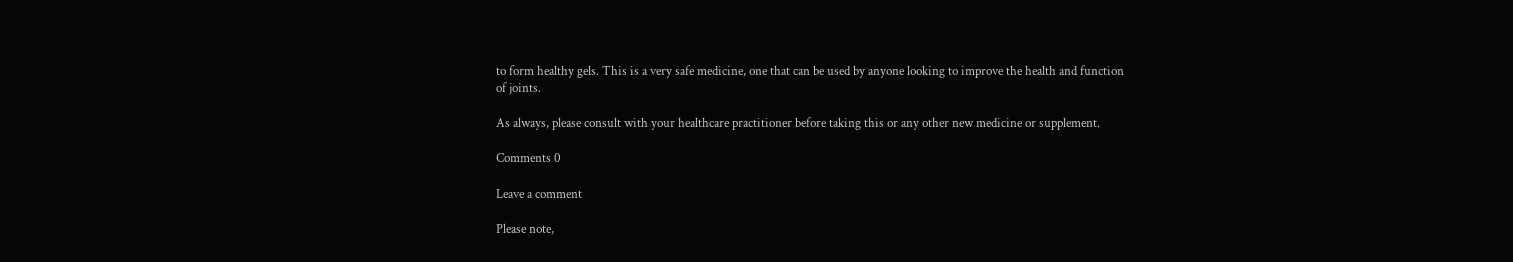to form healthy gels. This is a very safe medicine, one that can be used by anyone looking to improve the health and function of joints.

As always, please consult with your healthcare practitioner before taking this or any other new medicine or supplement.

Comments 0

Leave a comment

Please note,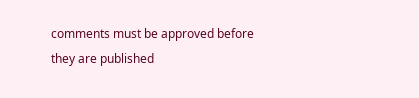comments must be approved before they are published